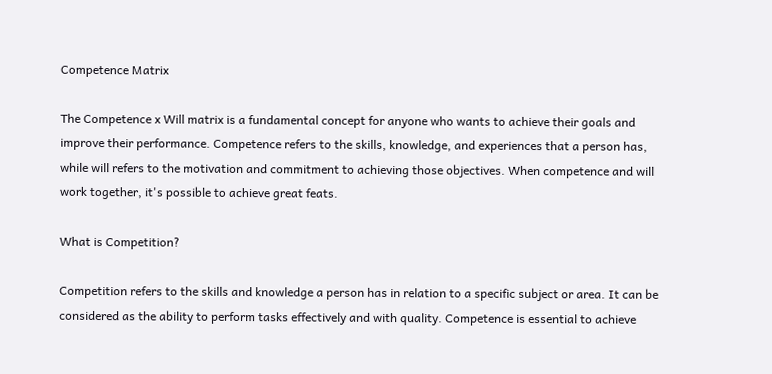Competence Matrix

The Competence x Will matrix is a fundamental concept for anyone who wants to achieve their goals and improve their performance. Competence refers to the skills, knowledge, and experiences that a person has, while will refers to the motivation and commitment to achieving those objectives. When competence and will work together, it's possible to achieve great feats.

What is Competition?

Competition refers to the skills and knowledge a person has in relation to a specific subject or area. It can be considered as the ability to perform tasks effectively and with quality. Competence is essential to achieve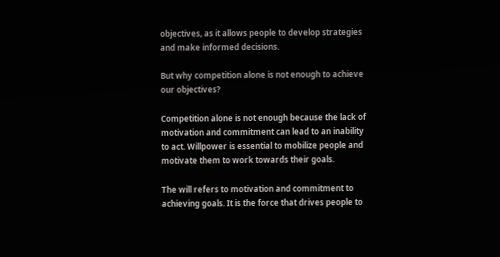objectives, as it allows people to develop strategies and make informed decisions.

But why competition alone is not enough to achieve our objectives?

Competition alone is not enough because the lack of motivation and commitment can lead to an inability to act. Willpower is essential to mobilize people and motivate them to work towards their goals.

The will refers to motivation and commitment to achieving goals. It is the force that drives people to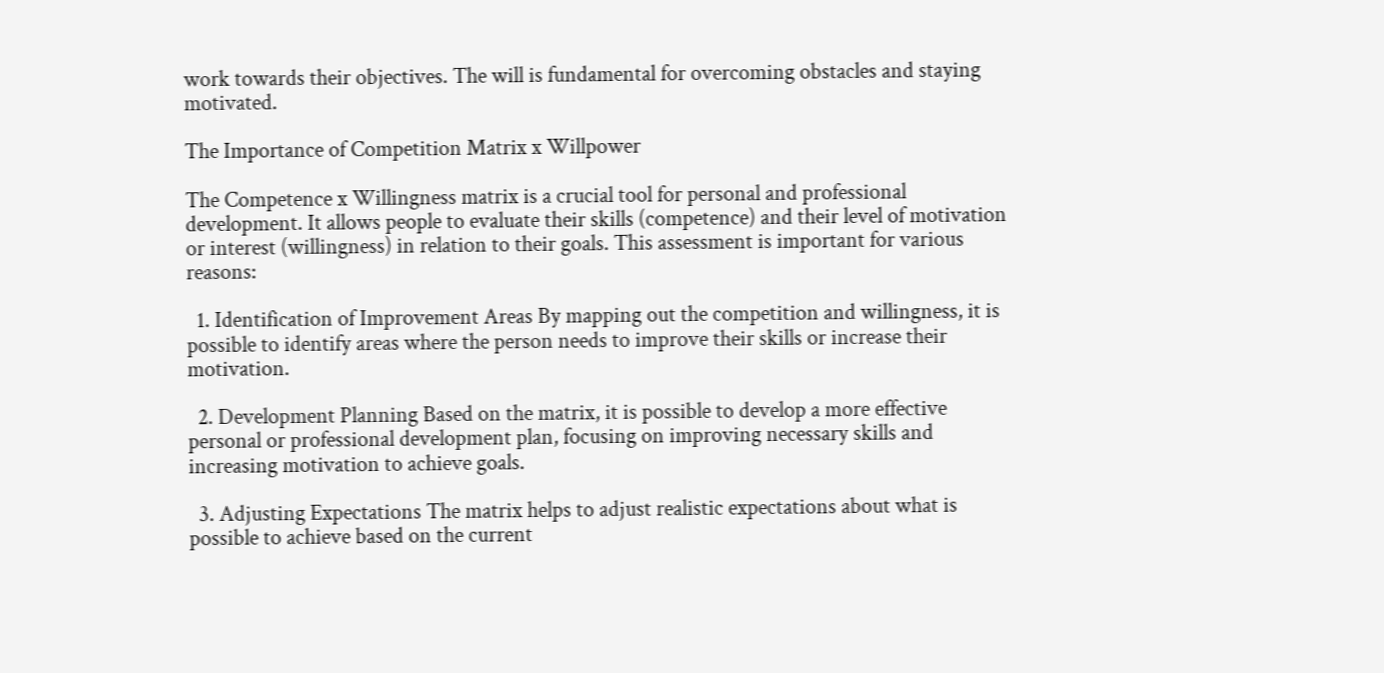work towards their objectives. The will is fundamental for overcoming obstacles and staying motivated.

The Importance of Competition Matrix x Willpower

The Competence x Willingness matrix is a crucial tool for personal and professional development. It allows people to evaluate their skills (competence) and their level of motivation or interest (willingness) in relation to their goals. This assessment is important for various reasons:

  1. Identification of Improvement Areas By mapping out the competition and willingness, it is possible to identify areas where the person needs to improve their skills or increase their motivation.

  2. Development Planning Based on the matrix, it is possible to develop a more effective personal or professional development plan, focusing on improving necessary skills and increasing motivation to achieve goals.

  3. Adjusting Expectations The matrix helps to adjust realistic expectations about what is possible to achieve based on the current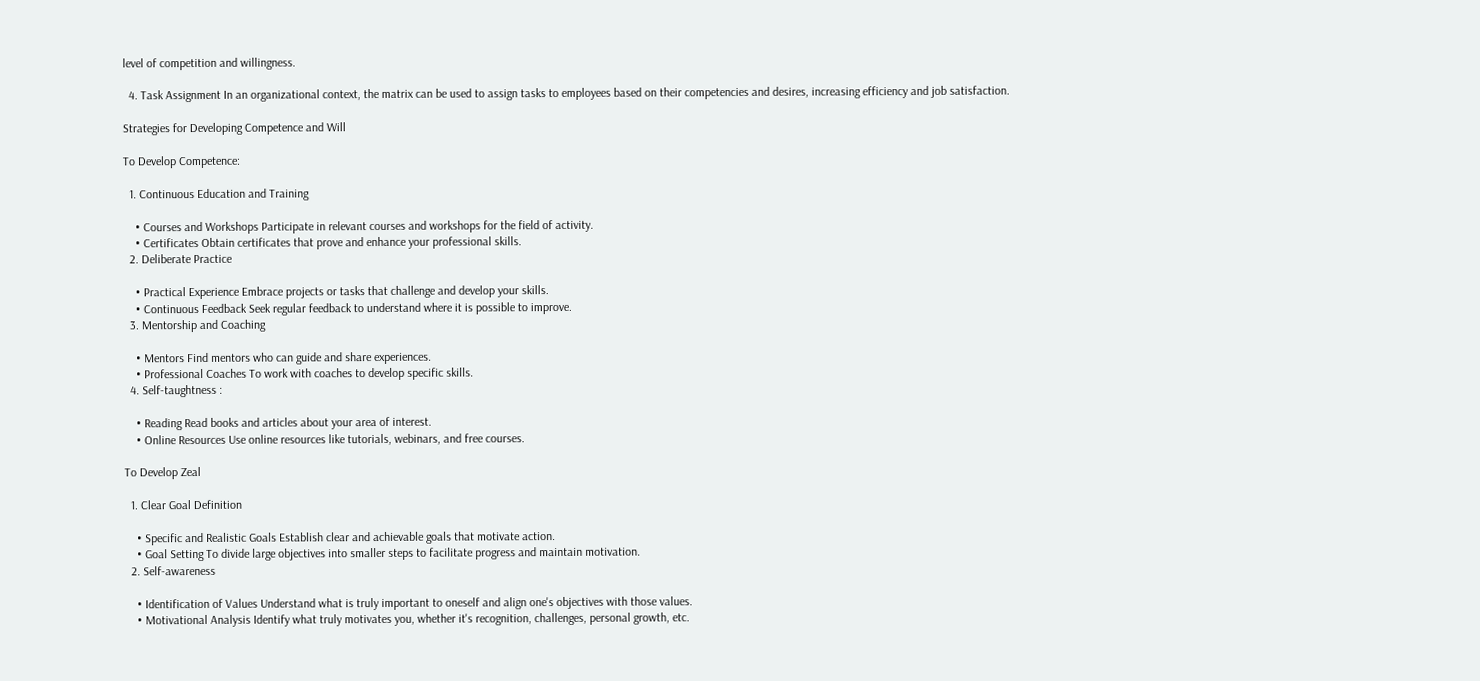level of competition and willingness.

  4. Task Assignment In an organizational context, the matrix can be used to assign tasks to employees based on their competencies and desires, increasing efficiency and job satisfaction.

Strategies for Developing Competence and Will

To Develop Competence:

  1. Continuous Education and Training

    • Courses and Workshops Participate in relevant courses and workshops for the field of activity.
    • Certificates Obtain certificates that prove and enhance your professional skills.
  2. Deliberate Practice

    • Practical Experience Embrace projects or tasks that challenge and develop your skills.
    • Continuous Feedback Seek regular feedback to understand where it is possible to improve.
  3. Mentorship and Coaching

    • Mentors Find mentors who can guide and share experiences.
    • Professional Coaches To work with coaches to develop specific skills.
  4. Self-taughtness :

    • Reading Read books and articles about your area of interest.
    • Online Resources Use online resources like tutorials, webinars, and free courses.

To Develop Zeal

  1. Clear Goal Definition

    • Specific and Realistic Goals Establish clear and achievable goals that motivate action.
    • Goal Setting To divide large objectives into smaller steps to facilitate progress and maintain motivation.
  2. Self-awareness

    • Identification of Values Understand what is truly important to oneself and align one's objectives with those values.
    • Motivational Analysis Identify what truly motivates you, whether it's recognition, challenges, personal growth, etc.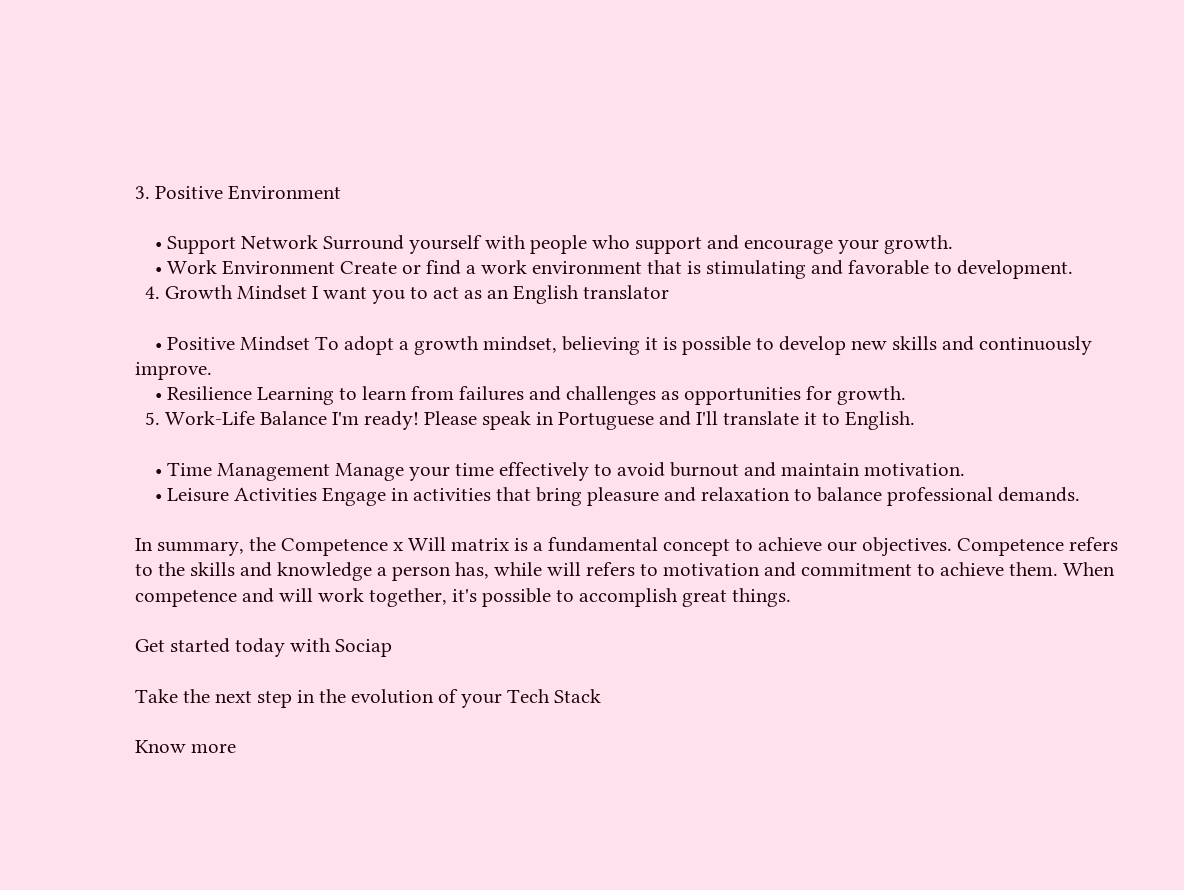3. Positive Environment

    • Support Network Surround yourself with people who support and encourage your growth.
    • Work Environment Create or find a work environment that is stimulating and favorable to development.
  4. Growth Mindset I want you to act as an English translator

    • Positive Mindset To adopt a growth mindset, believing it is possible to develop new skills and continuously improve.
    • Resilience Learning to learn from failures and challenges as opportunities for growth.
  5. Work-Life Balance I'm ready! Please speak in Portuguese and I'll translate it to English.

    • Time Management Manage your time effectively to avoid burnout and maintain motivation.
    • Leisure Activities Engage in activities that bring pleasure and relaxation to balance professional demands.

In summary, the Competence x Will matrix is a fundamental concept to achieve our objectives. Competence refers to the skills and knowledge a person has, while will refers to motivation and commitment to achieve them. When competence and will work together, it's possible to accomplish great things.

Get started today with Sociap

Take the next step in the evolution of your Tech Stack

Know more